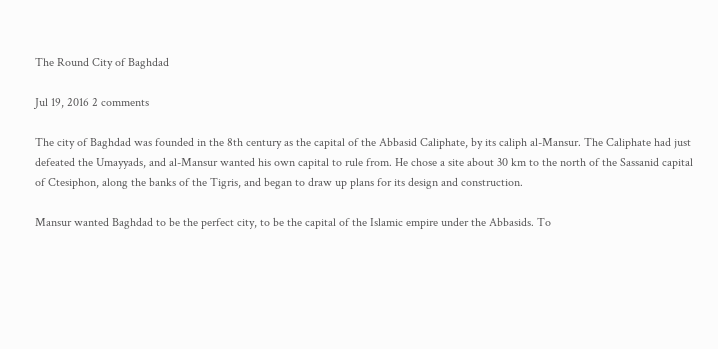The Round City of Baghdad

Jul 19, 2016 2 comments

The city of Baghdad was founded in the 8th century as the capital of the Abbasid Caliphate, by its caliph al-Mansur. The Caliphate had just defeated the Umayyads, and al-Mansur wanted his own capital to rule from. He chose a site about 30 km to the north of the Sassanid capital of Ctesiphon, along the banks of the Tigris, and began to draw up plans for its design and construction.

Mansur wanted Baghdad to be the perfect city, to be the capital of the Islamic empire under the Abbasids. To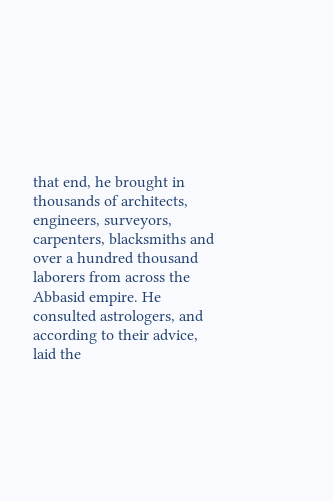that end, he brought in thousands of architects, engineers, surveyors, carpenters, blacksmiths and over a hundred thousand laborers from across the Abbasid empire. He consulted astrologers, and according to their advice, laid the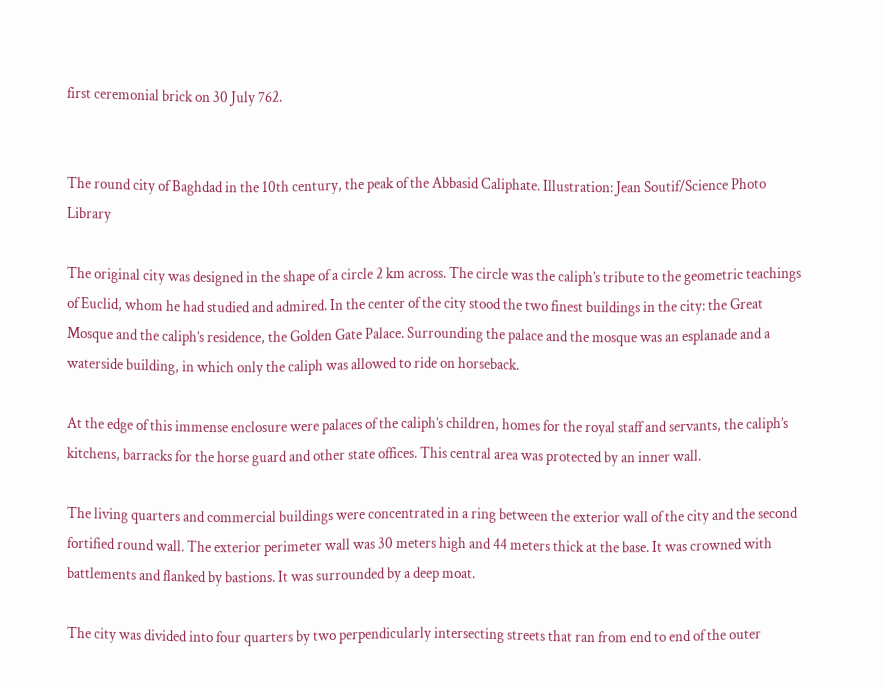first ceremonial brick on 30 July 762.


The round city of Baghdad in the 10th century, the peak of the Abbasid Caliphate. Illustration: Jean Soutif/Science Photo Library

The original city was designed in the shape of a circle 2 km across. The circle was the caliph’s tribute to the geometric teachings of Euclid, whom he had studied and admired. In the center of the city stood the two finest buildings in the city: the Great Mosque and the caliph’s residence, the Golden Gate Palace. Surrounding the palace and the mosque was an esplanade and a waterside building, in which only the caliph was allowed to ride on horseback.

At the edge of this immense enclosure were palaces of the caliph’s children, homes for the royal staff and servants, the caliph’s kitchens, barracks for the horse guard and other state offices. This central area was protected by an inner wall.

The living quarters and commercial buildings were concentrated in a ring between the exterior wall of the city and the second fortified round wall. The exterior perimeter wall was 30 meters high and 44 meters thick at the base. It was crowned with battlements and flanked by bastions. It was surrounded by a deep moat.

The city was divided into four quarters by two perpendicularly intersecting streets that ran from end to end of the outer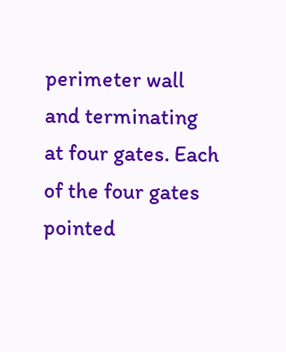perimeter wall and terminating at four gates. Each of the four gates pointed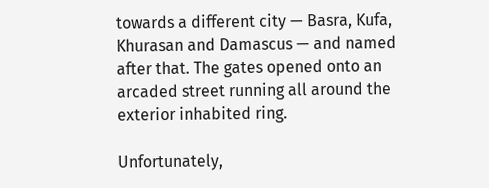towards a different city — Basra, Kufa, Khurasan and Damascus — and named after that. The gates opened onto an arcaded street running all around the exterior inhabited ring.

Unfortunately,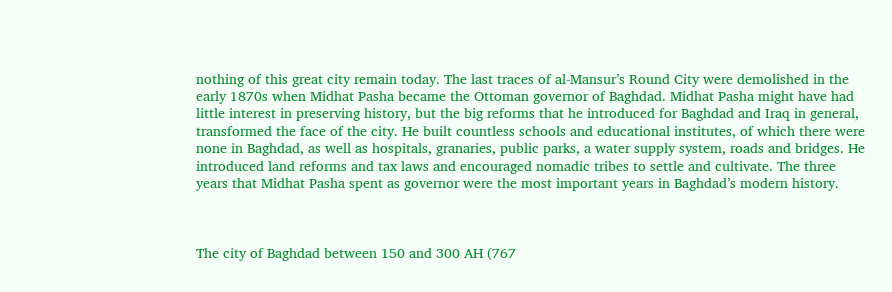nothing of this great city remain today. The last traces of al-Mansur’s Round City were demolished in the early 1870s when Midhat Pasha became the Ottoman governor of Baghdad. Midhat Pasha might have had little interest in preserving history, but the big reforms that he introduced for Baghdad and Iraq in general, transformed the face of the city. He built countless schools and educational institutes, of which there were none in Baghdad, as well as hospitals, granaries, public parks, a water supply system, roads and bridges. He introduced land reforms and tax laws and encouraged nomadic tribes to settle and cultivate. The three years that Midhat Pasha spent as governor were the most important years in Baghdad’s modern history.



The city of Baghdad between 150 and 300 AH (767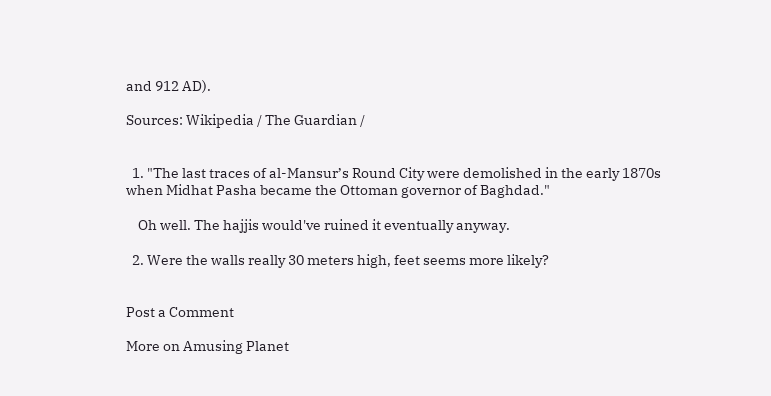and 912 AD).

Sources: Wikipedia / The Guardian /


  1. "The last traces of al-Mansur’s Round City were demolished in the early 1870s when Midhat Pasha became the Ottoman governor of Baghdad."

    Oh well. The hajjis would've ruined it eventually anyway.

  2. Were the walls really 30 meters high, feet seems more likely?


Post a Comment

More on Amusing Planet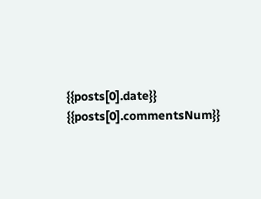{{posts[0].date}} {{posts[0].commentsNum}}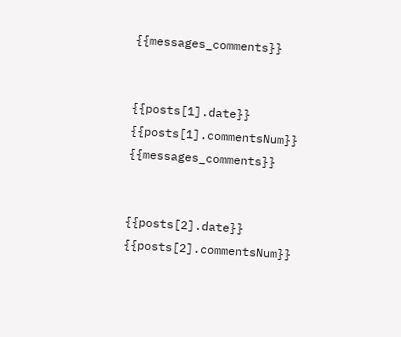{{messages_comments}}


{{posts[1].date}} {{posts[1].commentsNum}} {{messages_comments}}


{{posts[2].date}} {{posts[2].commentsNum}}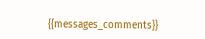{{messages_comments}}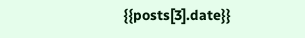{{posts[3].date}}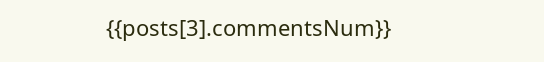{{posts[3].commentsNum}}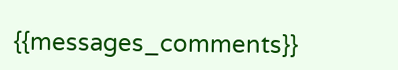{{messages_comments}}